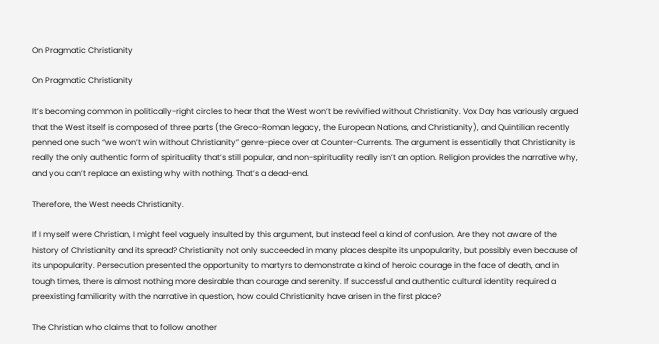On Pragmatic Christianity

On Pragmatic Christianity

It’s becoming common in politically-right circles to hear that the West won’t be revivified without Christianity. Vox Day has variously argued that the West itself is composed of three parts (the Greco-Roman legacy, the European Nations, and Christianity), and Quintilian recently penned one such “we won’t win without Christianity” genre-piece over at Counter-Currents. The argument is essentially that Christianity is really the only authentic form of spirituality that’s still popular, and non-spirituality really isn’t an option. Religion provides the narrative why, and you can’t replace an existing why with nothing. That’s a dead-end.

Therefore, the West needs Christianity.

If I myself were Christian, I might feel vaguely insulted by this argument, but instead feel a kind of confusion. Are they not aware of the history of Christianity and its spread? Christianity not only succeeded in many places despite its unpopularity, but possibly even because of its unpopularity. Persecution presented the opportunity to martyrs to demonstrate a kind of heroic courage in the face of death, and in tough times, there is almost nothing more desirable than courage and serenity. If successful and authentic cultural identity required a preexisting familiarity with the narrative in question, how could Christianity have arisen in the first place?

The Christian who claims that to follow another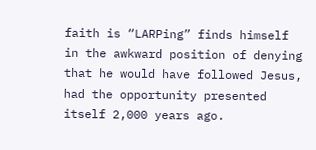faith is “LARPing” finds himself in the awkward position of denying that he would have followed Jesus, had the opportunity presented itself 2,000 years ago.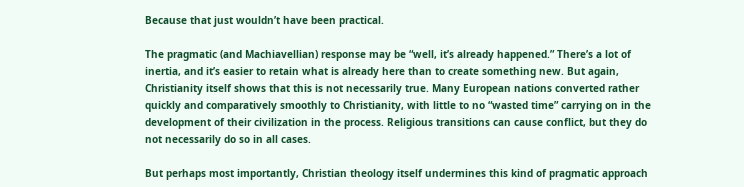Because that just wouldn’t have been practical.

The pragmatic (and Machiavellian) response may be “well, it’s already happened.” There’s a lot of inertia, and it’s easier to retain what is already here than to create something new. But again, Christianity itself shows that this is not necessarily true. Many European nations converted rather quickly and comparatively smoothly to Christianity, with little to no “wasted time” carrying on in the development of their civilization in the process. Religious transitions can cause conflict, but they do not necessarily do so in all cases.

But perhaps most importantly, Christian theology itself undermines this kind of pragmatic approach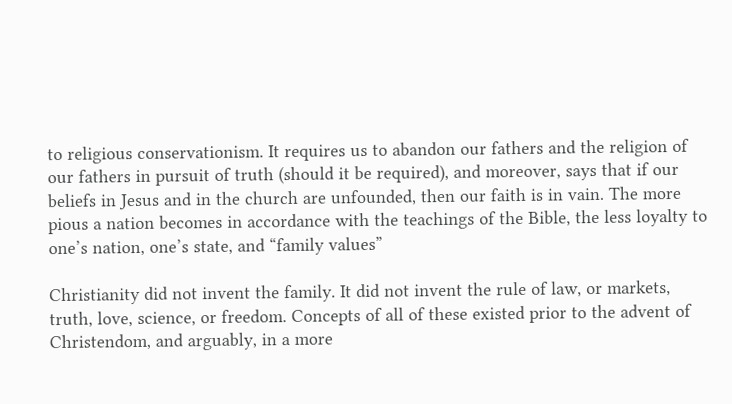to religious conservationism. It requires us to abandon our fathers and the religion of our fathers in pursuit of truth (should it be required), and moreover, says that if our beliefs in Jesus and in the church are unfounded, then our faith is in vain. The more pious a nation becomes in accordance with the teachings of the Bible, the less loyalty to one’s nation, one’s state, and “family values”

Christianity did not invent the family. It did not invent the rule of law, or markets, truth, love, science, or freedom. Concepts of all of these existed prior to the advent of Christendom, and arguably, in a more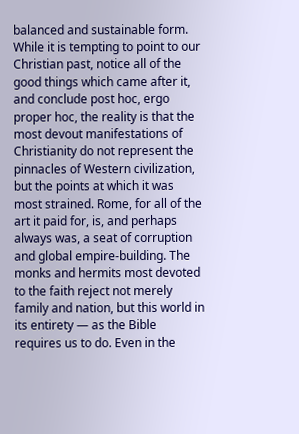balanced and sustainable form. While it is tempting to point to our Christian past, notice all of the good things which came after it, and conclude post hoc, ergo proper hoc, the reality is that the most devout manifestations of Christianity do not represent the pinnacles of Western civilization, but the points at which it was most strained. Rome, for all of the art it paid for, is, and perhaps always was, a seat of corruption and global empire-building. The monks and hermits most devoted to the faith reject not merely family and nation, but this world in its entirety — as the Bible requires us to do. Even in the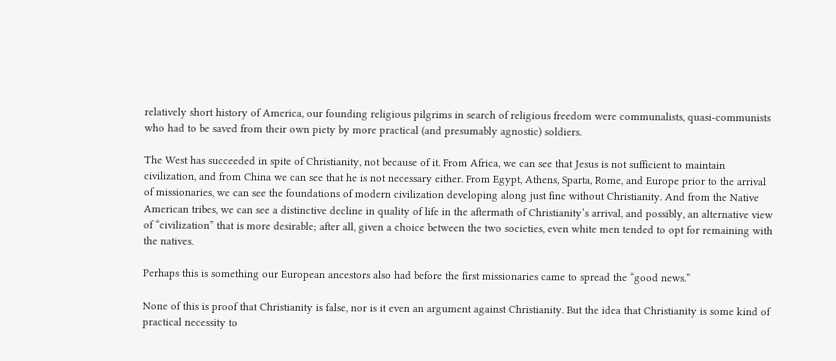relatively short history of America, our founding religious pilgrims in search of religious freedom were communalists, quasi-communists who had to be saved from their own piety by more practical (and presumably agnostic) soldiers.

The West has succeeded in spite of Christianity, not because of it. From Africa, we can see that Jesus is not sufficient to maintain civilization, and from China we can see that he is not necessary either. From Egypt, Athens, Sparta, Rome, and Europe prior to the arrival of missionaries, we can see the foundations of modern civilization developing along just fine without Christianity. And from the Native American tribes, we can see a distinctive decline in quality of life in the aftermath of Christianity’s arrival, and possibly, an alternative view of “civilization” that is more desirable; after all, given a choice between the two societies, even white men tended to opt for remaining with the natives.

Perhaps this is something our European ancestors also had before the first missionaries came to spread the “good news.”

None of this is proof that Christianity is false, nor is it even an argument against Christianity. But the idea that Christianity is some kind of practical necessity to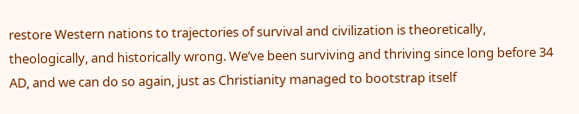restore Western nations to trajectories of survival and civilization is theoretically, theologically, and historically wrong. We’ve been surviving and thriving since long before 34 AD, and we can do so again, just as Christianity managed to bootstrap itself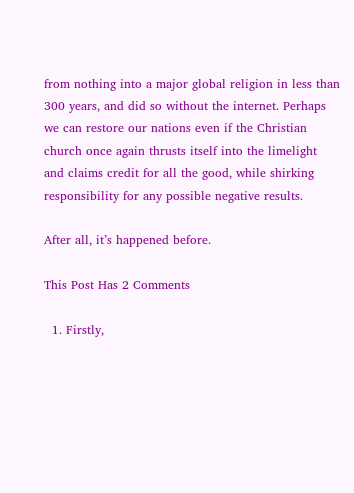from nothing into a major global religion in less than 300 years, and did so without the internet. Perhaps we can restore our nations even if the Christian church once again thrusts itself into the limelight and claims credit for all the good, while shirking responsibility for any possible negative results.

After all, it’s happened before.

This Post Has 2 Comments

  1. Firstly,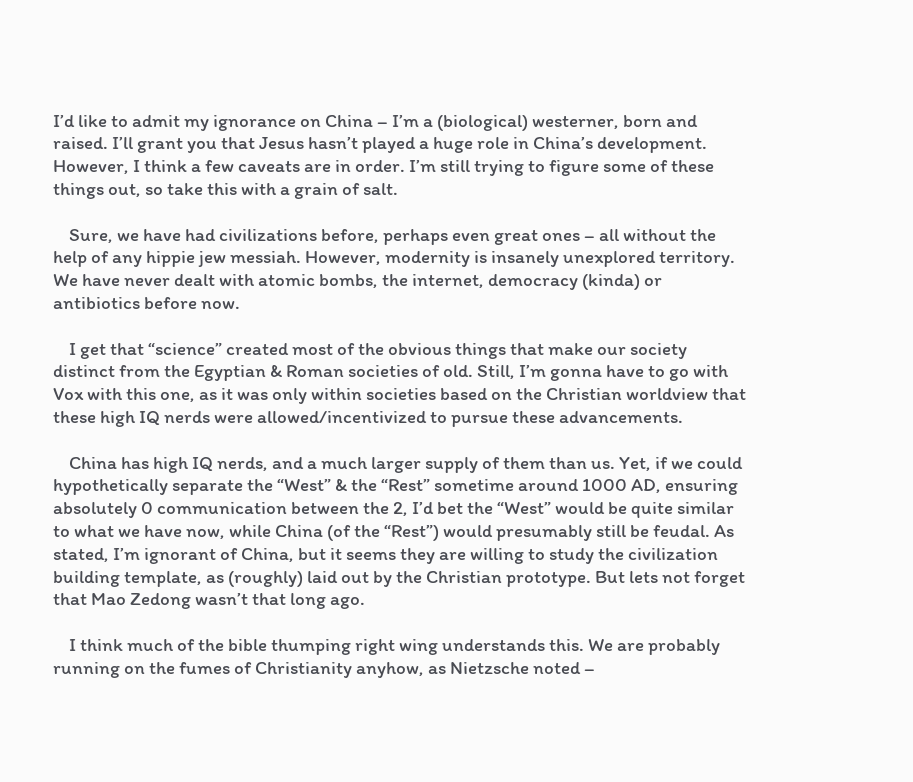I’d like to admit my ignorance on China – I’m a (biological) westerner, born and raised. I’ll grant you that Jesus hasn’t played a huge role in China’s development. However, I think a few caveats are in order. I’m still trying to figure some of these things out, so take this with a grain of salt.

    Sure, we have had civilizations before, perhaps even great ones – all without the help of any hippie jew messiah. However, modernity is insanely unexplored territory. We have never dealt with atomic bombs, the internet, democracy (kinda) or antibiotics before now.

    I get that “science” created most of the obvious things that make our society distinct from the Egyptian & Roman societies of old. Still, I’m gonna have to go with Vox with this one, as it was only within societies based on the Christian worldview that these high IQ nerds were allowed/incentivized to pursue these advancements.

    China has high IQ nerds, and a much larger supply of them than us. Yet, if we could hypothetically separate the “West” & the “Rest” sometime around 1000 AD, ensuring absolutely 0 communication between the 2, I’d bet the “West” would be quite similar to what we have now, while China (of the “Rest”) would presumably still be feudal. As stated, I’m ignorant of China, but it seems they are willing to study the civilization building template, as (roughly) laid out by the Christian prototype. But lets not forget that Mao Zedong wasn’t that long ago.

    I think much of the bible thumping right wing understands this. We are probably running on the fumes of Christianity anyhow, as Nietzsche noted –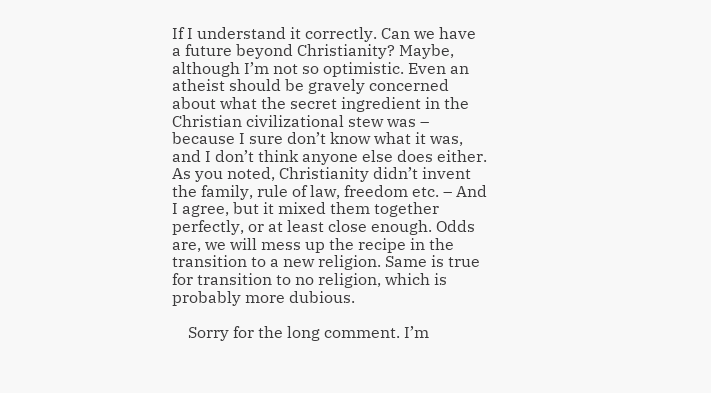If I understand it correctly. Can we have a future beyond Christianity? Maybe, although I’m not so optimistic. Even an atheist should be gravely concerned about what the secret ingredient in the Christian civilizational stew was – because I sure don’t know what it was, and I don’t think anyone else does either. As you noted, Christianity didn’t invent the family, rule of law, freedom etc. – And I agree, but it mixed them together perfectly, or at least close enough. Odds are, we will mess up the recipe in the transition to a new religion. Same is true for transition to no religion, which is probably more dubious.

    Sorry for the long comment. I’m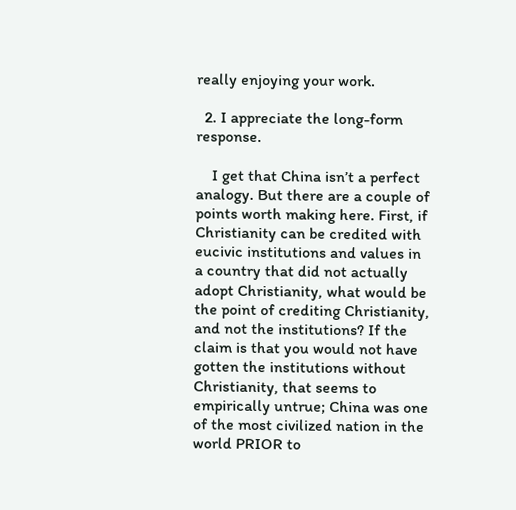really enjoying your work.

  2. I appreciate the long-form response.

    I get that China isn’t a perfect analogy. But there are a couple of points worth making here. First, if Christianity can be credited with eucivic institutions and values in a country that did not actually adopt Christianity, what would be the point of crediting Christianity, and not the institutions? If the claim is that you would not have gotten the institutions without Christianity, that seems to empirically untrue; China was one of the most civilized nation in the world PRIOR to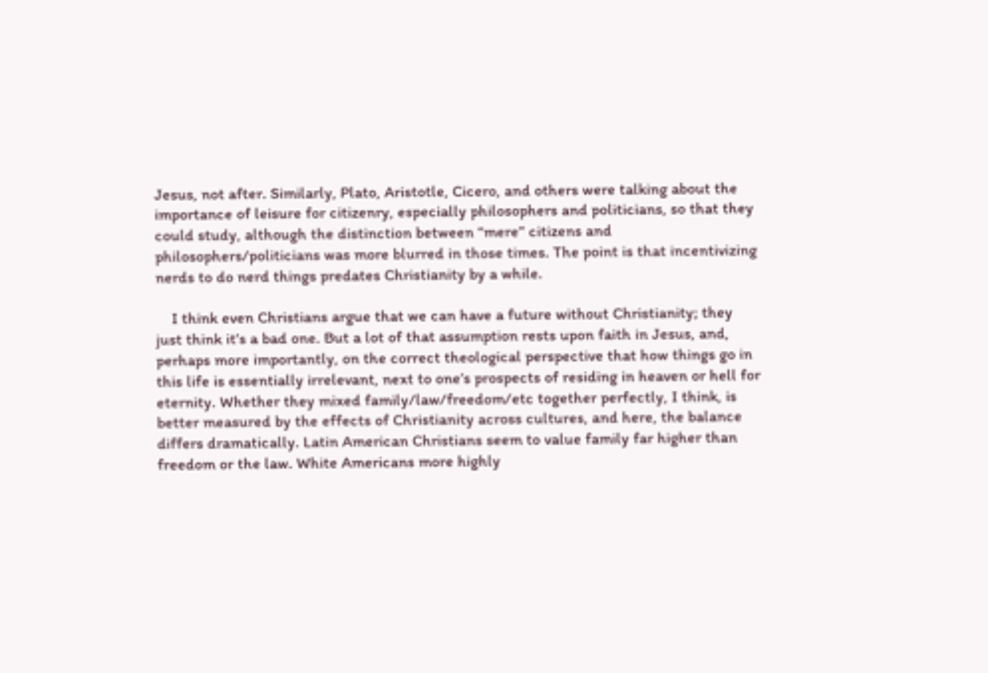Jesus, not after. Similarly, Plato, Aristotle, Cicero, and others were talking about the importance of leisure for citizenry, especially philosophers and politicians, so that they could study, although the distinction between “mere” citizens and philosophers/politicians was more blurred in those times. The point is that incentivizing nerds to do nerd things predates Christianity by a while.

    I think even Christians argue that we can have a future without Christianity; they just think it’s a bad one. But a lot of that assumption rests upon faith in Jesus, and, perhaps more importantly, on the correct theological perspective that how things go in this life is essentially irrelevant, next to one’s prospects of residing in heaven or hell for eternity. Whether they mixed family/law/freedom/etc together perfectly, I think, is better measured by the effects of Christianity across cultures, and here, the balance differs dramatically. Latin American Christians seem to value family far higher than freedom or the law. White Americans more highly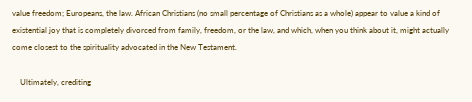value freedom; Europeans, the law. African Christians (no small percentage of Christians as a whole) appear to value a kind of existential joy that is completely divorced from family, freedom, or the law, and which, when you think about it, might actually come closest to the spirituality advocated in the New Testament.

    Ultimately, crediting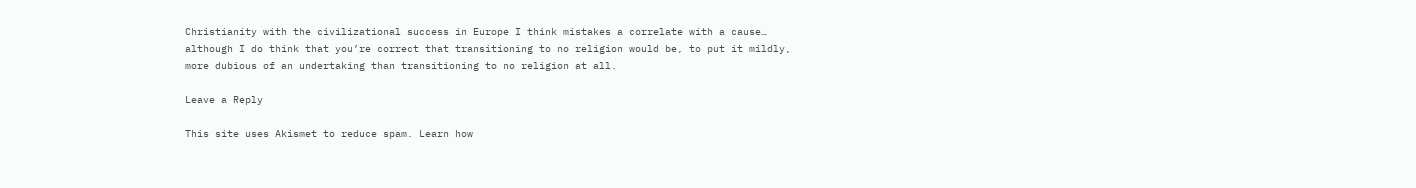Christianity with the civilizational success in Europe I think mistakes a correlate with a cause… although I do think that you’re correct that transitioning to no religion would be, to put it mildly, more dubious of an undertaking than transitioning to no religion at all.

Leave a Reply

This site uses Akismet to reduce spam. Learn how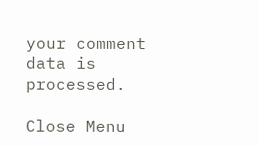your comment data is processed.

Close Menu